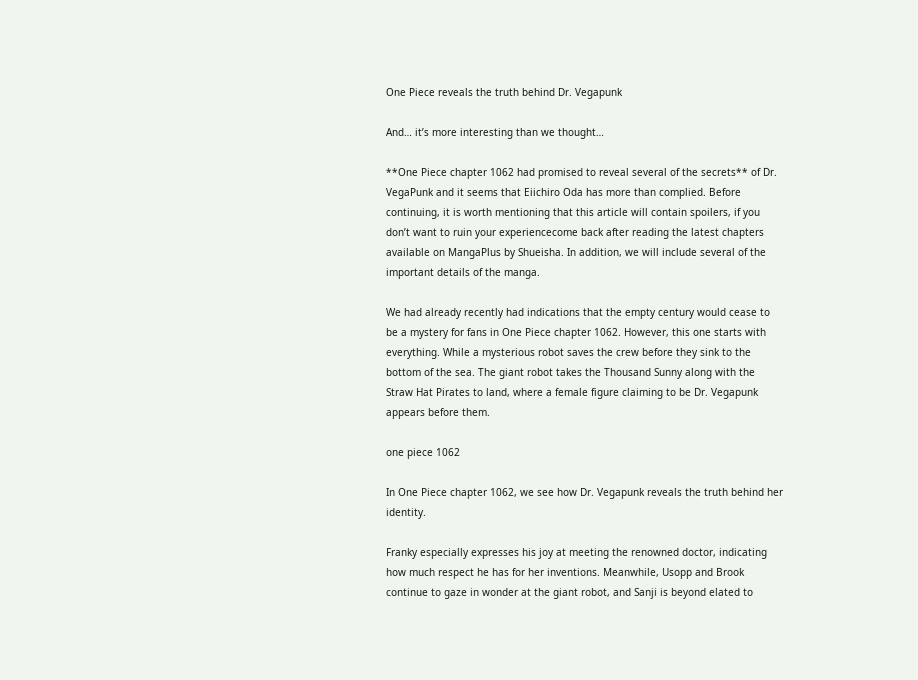One Piece reveals the truth behind Dr. Vegapunk

And… it’s more interesting than we thought…

**One Piece chapter 1062 had promised to reveal several of the secrets** of Dr. VegaPunk and it seems that Eiichiro Oda has more than complied. Before continuing, it is worth mentioning that this article will contain spoilers, if you don’t want to ruin your experiencecome back after reading the latest chapters available on MangaPlus by Shueisha. In addition, we will include several of the important details of the manga.

We had already recently had indications that the empty century would cease to be a mystery for fans in One Piece chapter 1062. However, this one starts with everything. While a mysterious robot saves the crew before they sink to the bottom of the sea. The giant robot takes the Thousand Sunny along with the Straw Hat Pirates to land, where a female figure claiming to be Dr. Vegapunk appears before them.

one piece 1062

In One Piece chapter 1062, we see how Dr. Vegapunk reveals the truth behind her identity.

Franky especially expresses his joy at meeting the renowned doctor, indicating how much respect he has for her inventions. Meanwhile, Usopp and Brook continue to gaze in wonder at the giant robot, and Sanji is beyond elated to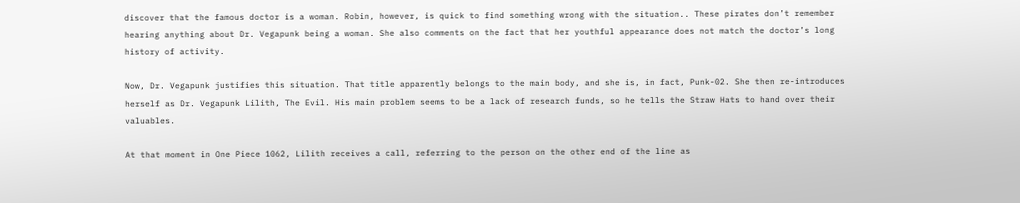discover that the famous doctor is a woman. Robin, however, is quick to find something wrong with the situation.. These pirates don’t remember hearing anything about Dr. Vegapunk being a woman. She also comments on the fact that her youthful appearance does not match the doctor’s long history of activity.

Now, Dr. Vegapunk justifies this situation. That title apparently belongs to the main body, and she is, in fact, Punk-02. She then re-introduces herself as Dr. Vegapunk Lilith, The Evil. His main problem seems to be a lack of research funds, so he tells the Straw Hats to hand over their valuables.

At that moment in One Piece 1062, Lilith receives a call, referring to the person on the other end of the line as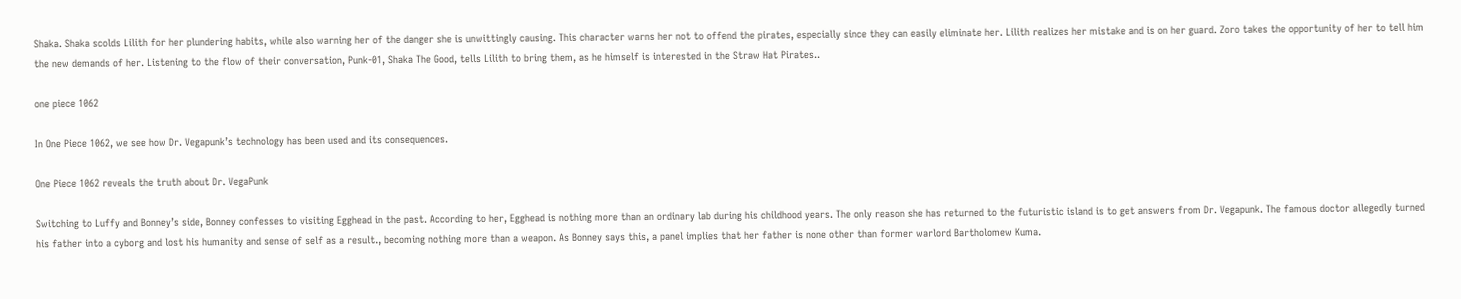Shaka. Shaka scolds Lilith for her plundering habits, while also warning her of the danger she is unwittingly causing. This character warns her not to offend the pirates, especially since they can easily eliminate her. Lilith realizes her mistake and is on her guard. Zoro takes the opportunity of her to tell him the new demands of her. Listening to the flow of their conversation, Punk-01, Shaka The Good, tells Lilith to bring them, as he himself is interested in the Straw Hat Pirates..

one piece 1062

In One Piece 1062, we see how Dr. Vegapunk’s technology has been used and its consequences.

One Piece 1062 reveals the truth about Dr. VegaPunk

Switching to Luffy and Bonney’s side, Bonney confesses to visiting Egghead in the past. According to her, Egghead is nothing more than an ordinary lab during his childhood years. The only reason she has returned to the futuristic island is to get answers from Dr. Vegapunk. The famous doctor allegedly turned his father into a cyborg and lost his humanity and sense of self as a result., becoming nothing more than a weapon. As Bonney says this, a panel implies that her father is none other than former warlord Bartholomew Kuma.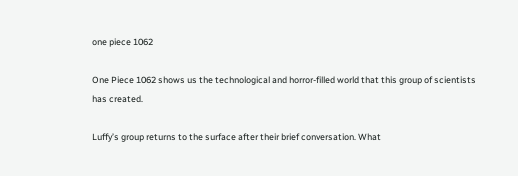one piece 1062

One Piece 1062 shows us the technological and horror-filled world that this group of scientists has created.

Luffy’s group returns to the surface after their brief conversation. What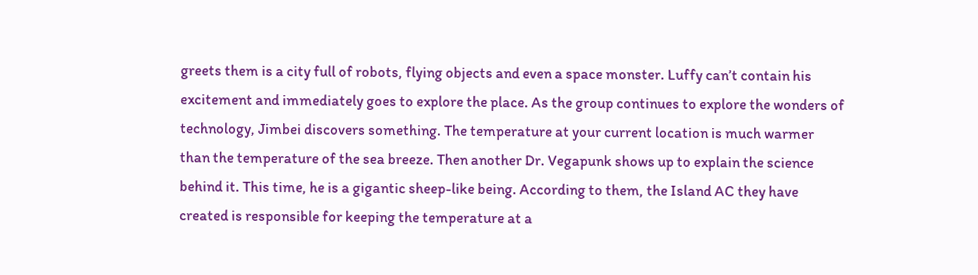greets them is a city full of robots, flying objects and even a space monster. Luffy can’t contain his excitement and immediately goes to explore the place. As the group continues to explore the wonders of technology, Jimbei discovers something. The temperature at your current location is much warmer than the temperature of the sea breeze. Then another Dr. Vegapunk shows up to explain the science behind it. This time, he is a gigantic sheep-like being. According to them, the Island AC they have created is responsible for keeping the temperature at a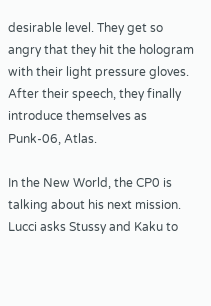desirable level. They get so angry that they hit the hologram with their light pressure gloves. After their speech, they finally introduce themselves as Punk-06, Atlas.

In the New World, the CP0 is talking about his next mission. Lucci asks Stussy and Kaku to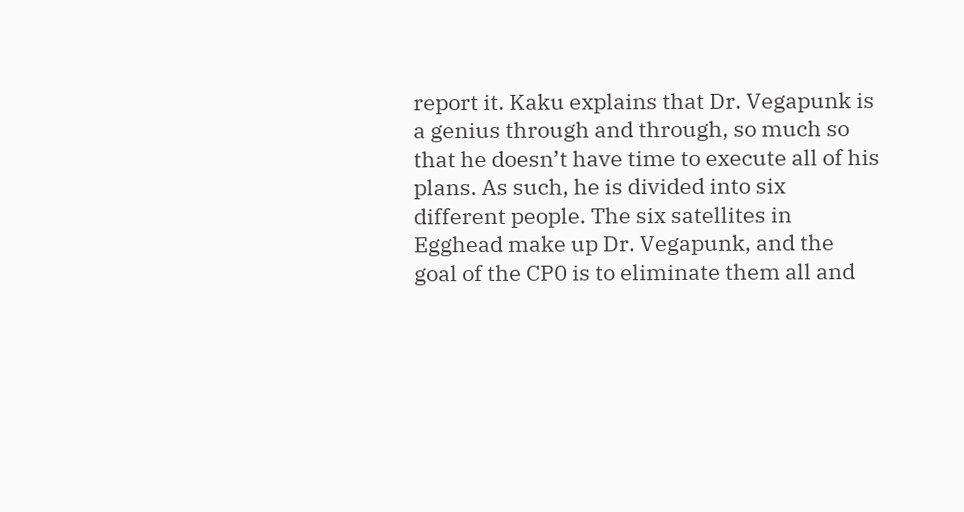report it. Kaku explains that Dr. Vegapunk is a genius through and through, so much so that he doesn’t have time to execute all of his plans. As such, he is divided into six different people. The six satellites in Egghead make up Dr. Vegapunk, and the goal of the CP0 is to eliminate them all and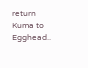return Kuma to Egghead..